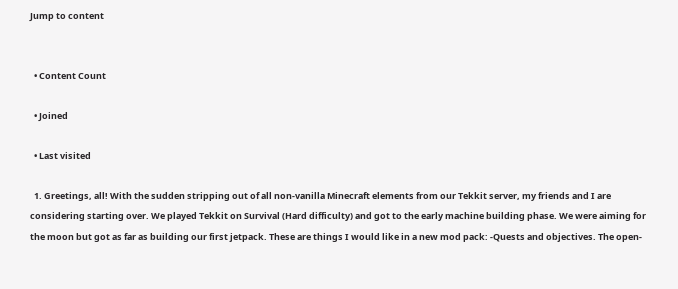Jump to content


  • Content Count

  • Joined

  • Last visited

  1. Greetings, all! With the sudden stripping out of all non-vanilla Minecraft elements from our Tekkit server, my friends and I are considering starting over. We played Tekkit on Survival (Hard difficulty) and got to the early machine building phase. We were aiming for the moon but got as far as building our first jetpack. These are things I would like in a new mod pack: -Quests and objectives. The open-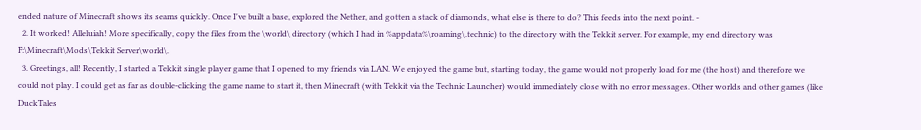ended nature of Minecraft shows its seams quickly. Once I've built a base, explored the Nether, and gotten a stack of diamonds, what else is there to do? This feeds into the next point. -
  2. It worked! Alleluiah! More specifically, copy the files from the \world\ directory (which I had in %appdata%\roaming\.technic) to the directory with the Tekkit server. For example, my end directory was F:\Minecraft\Mods\Tekkit Server\world\.
  3. Greetings, all! Recently, I started a Tekkit single player game that I opened to my friends via LAN. We enjoyed the game but, starting today, the game would not properly load for me (the host) and therefore we could not play. I could get as far as double-clicking the game name to start it, then Minecraft (with Tekkit via the Technic Launcher) would immediately close with no error messages. Other worlds and other games (like DuckTales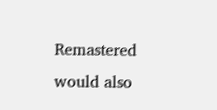Remastered would also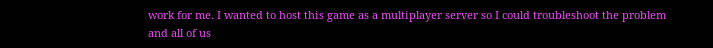work for me. I wanted to host this game as a multiplayer server so I could troubleshoot the problem and all of us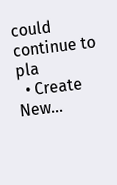could continue to pla
  • Create New...